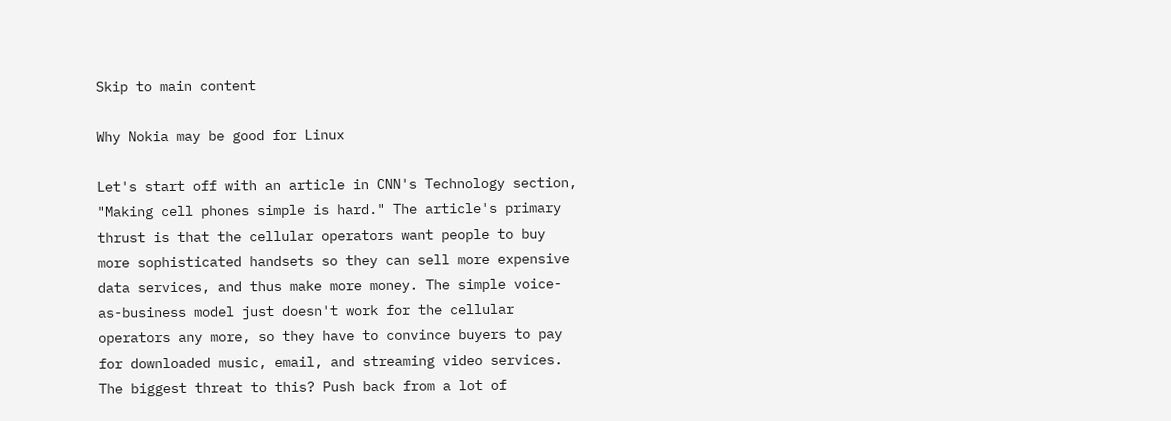Skip to main content

Why Nokia may be good for Linux

Let's start off with an article in CNN's Technology section, "Making cell phones simple is hard." The article's primary thrust is that the cellular operators want people to buy more sophisticated handsets so they can sell more expensive data services, and thus make more money. The simple voice-as-business model just doesn't work for the cellular operators any more, so they have to convince buyers to pay for downloaded music, email, and streaming video services. The biggest threat to this? Push back from a lot of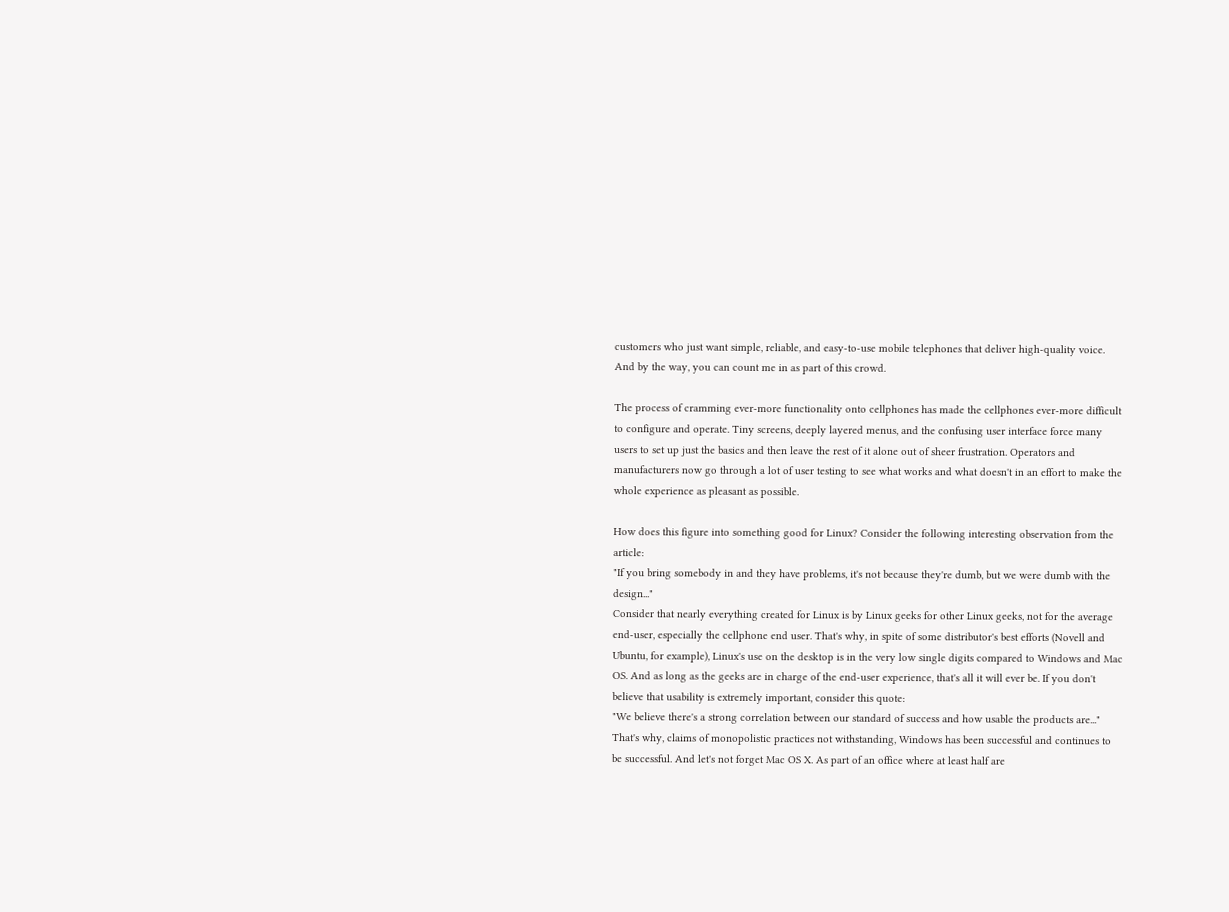customers who just want simple, reliable, and easy-to-use mobile telephones that deliver high-quality voice. And by the way, you can count me in as part of this crowd.

The process of cramming ever-more functionality onto cellphones has made the cellphones ever-more difficult to configure and operate. Tiny screens, deeply layered menus, and the confusing user interface force many users to set up just the basics and then leave the rest of it alone out of sheer frustration. Operators and manufacturers now go through a lot of user testing to see what works and what doesn't in an effort to make the whole experience as pleasant as possible.

How does this figure into something good for Linux? Consider the following interesting observation from the article:
"If you bring somebody in and they have problems, it's not because they're dumb, but we were dumb with the design..."
Consider that nearly everything created for Linux is by Linux geeks for other Linux geeks, not for the average end-user, especially the cellphone end user. That's why, in spite of some distributor's best efforts (Novell and Ubuntu, for example), Linux's use on the desktop is in the very low single digits compared to Windows and Mac OS. And as long as the geeks are in charge of the end-user experience, that's all it will ever be. If you don't believe that usability is extremely important, consider this quote:
"We believe there's a strong correlation between our standard of success and how usable the products are..."
That's why, claims of monopolistic practices not withstanding, Windows has been successful and continues to be successful. And let's not forget Mac OS X. As part of an office where at least half are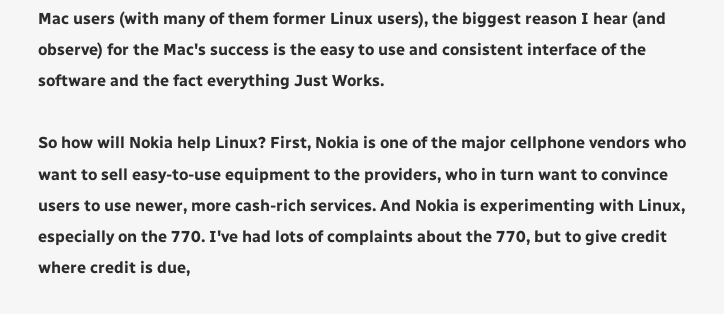Mac users (with many of them former Linux users), the biggest reason I hear (and observe) for the Mac's success is the easy to use and consistent interface of the software and the fact everything Just Works.

So how will Nokia help Linux? First, Nokia is one of the major cellphone vendors who want to sell easy-to-use equipment to the providers, who in turn want to convince users to use newer, more cash-rich services. And Nokia is experimenting with Linux, especially on the 770. I've had lots of complaints about the 770, but to give credit where credit is due,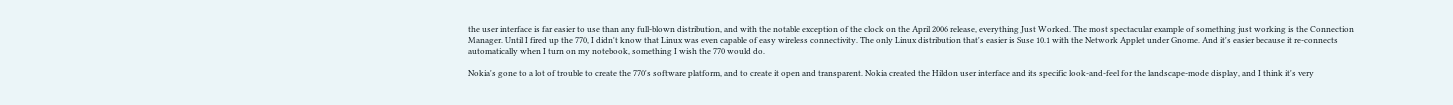the user interface is far easier to use than any full-blown distribution, and with the notable exception of the clock on the April 2006 release, everything Just Worked. The most spectacular example of something just working is the Connection Manager. Until I fired up the 770, I didn't know that Linux was even capable of easy wireless connectivity. The only Linux distribution that's easier is Suse 10.1 with the Network Applet under Gnome. And it's easier because it re-connects automatically when I turn on my notebook, something I wish the 770 would do.

Nokia's gone to a lot of trouble to create the 770's software platform, and to create it open and transparent. Nokia created the Hildon user interface and its specific look-and-feel for the landscape-mode display, and I think it's very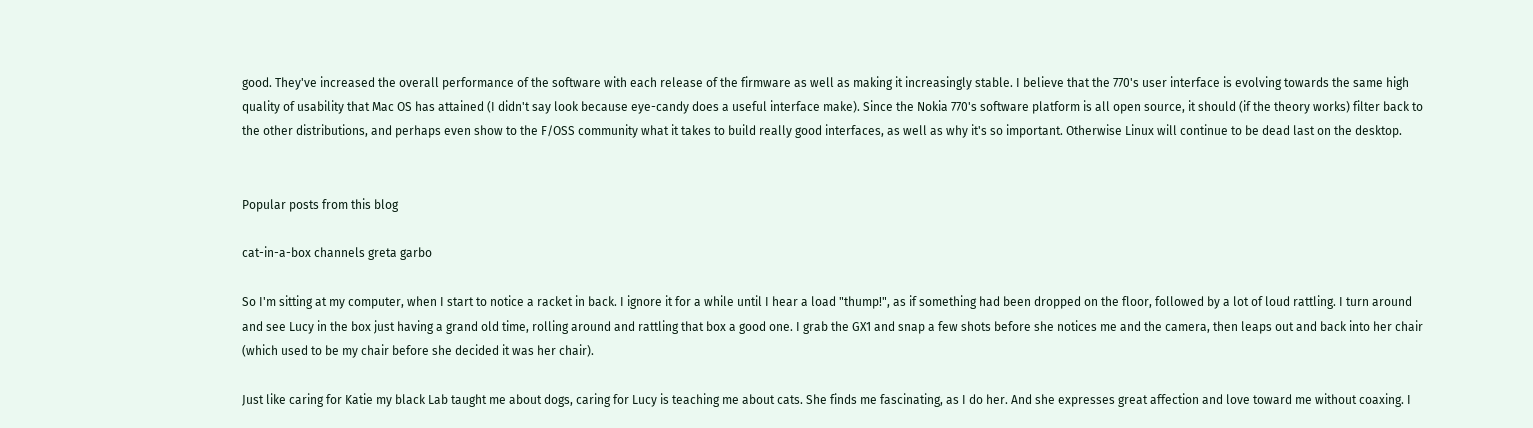good. They've increased the overall performance of the software with each release of the firmware as well as making it increasingly stable. I believe that the 770's user interface is evolving towards the same high quality of usability that Mac OS has attained (I didn't say look because eye-candy does a useful interface make). Since the Nokia 770's software platform is all open source, it should (if the theory works) filter back to the other distributions, and perhaps even show to the F/OSS community what it takes to build really good interfaces, as well as why it's so important. Otherwise Linux will continue to be dead last on the desktop.


Popular posts from this blog

cat-in-a-box channels greta garbo

So I'm sitting at my computer, when I start to notice a racket in back. I ignore it for a while until I hear a load "thump!", as if something had been dropped on the floor, followed by a lot of loud rattling. I turn around and see Lucy in the box just having a grand old time, rolling around and rattling that box a good one. I grab the GX1 and snap a few shots before she notices me and the camera, then leaps out and back into her chair (which used to be my chair before she decided it was her chair).

Just like caring for Katie my black Lab taught me about dogs, caring for Lucy is teaching me about cats. She finds me fascinating, as I do her. And she expresses great affection and love toward me without coaxing. I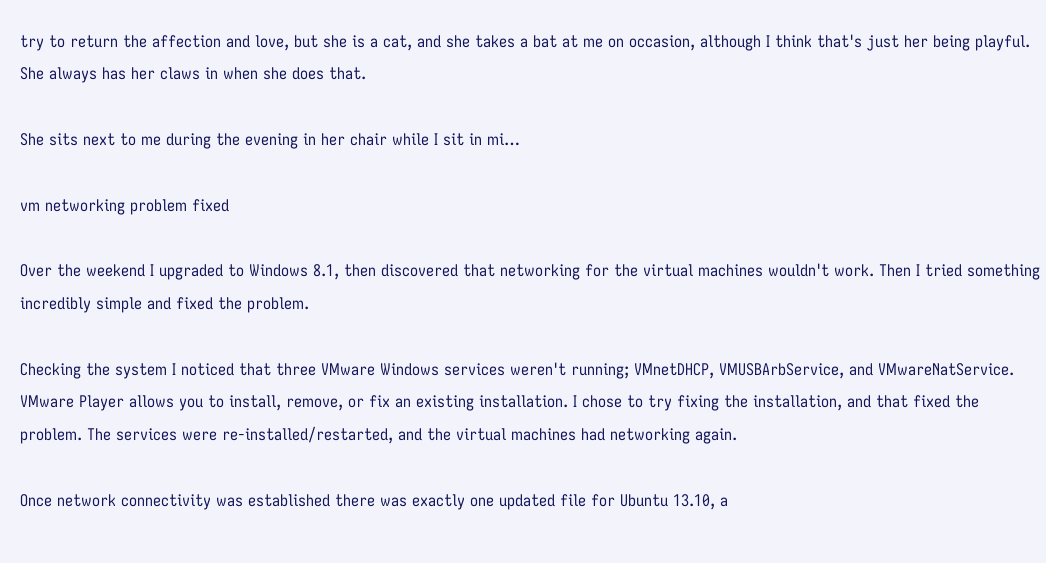try to return the affection and love, but she is a cat, and she takes a bat at me on occasion, although I think that's just her being playful. She always has her claws in when she does that.

She sits next to me during the evening in her chair while I sit in mi…

vm networking problem fixed

Over the weekend I upgraded to Windows 8.1, then discovered that networking for the virtual machines wouldn't work. Then I tried something incredibly simple and fixed the problem.

Checking the system I noticed that three VMware Windows services weren't running; VMnetDHCP, VMUSBArbService, and VMwareNatService. VMware Player allows you to install, remove, or fix an existing installation. I chose to try fixing the installation, and that fixed the problem. The services were re-installed/restarted, and the virtual machines had networking again.

Once network connectivity was established there was exactly one updated file for Ubuntu 13.10, a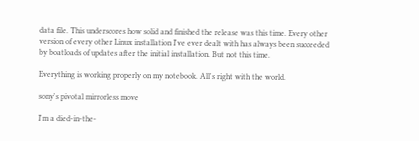data file. This underscores how solid and finished the release was this time. Every other version of every other Linux installation I've ever dealt with has always been succeeded by boatloads of updates after the initial installation. But not this time.

Everything is working properly on my notebook. All's right with the world.

sony's pivotal mirrorless move

I'm a died-in-the-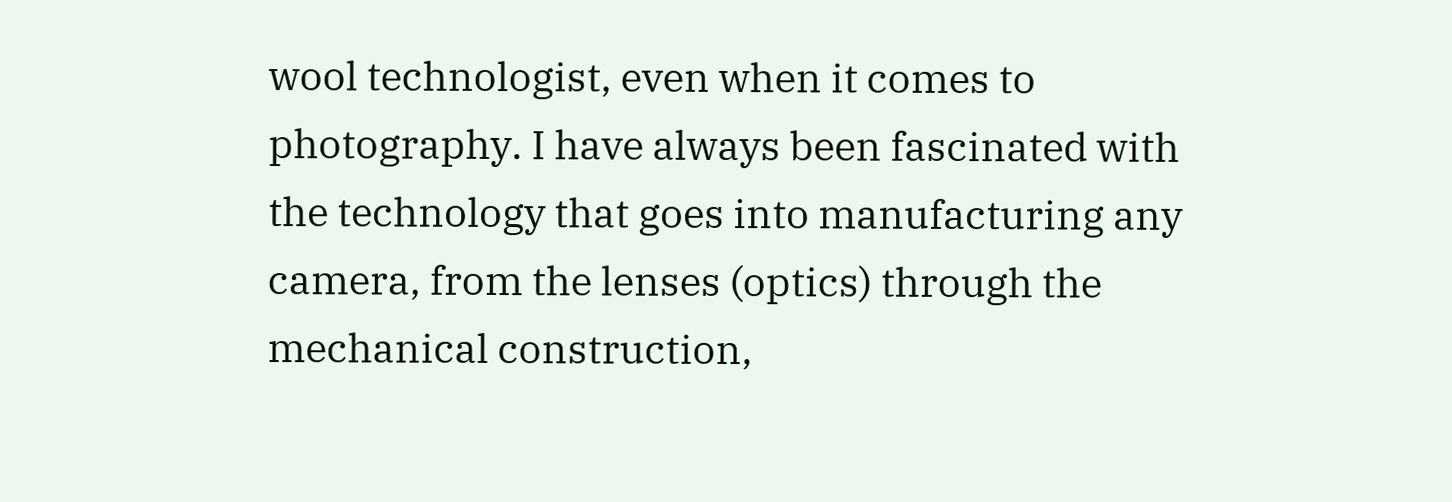wool technologist, even when it comes to photography. I have always been fascinated with the technology that goes into manufacturing any camera, from the lenses (optics) through the mechanical construction,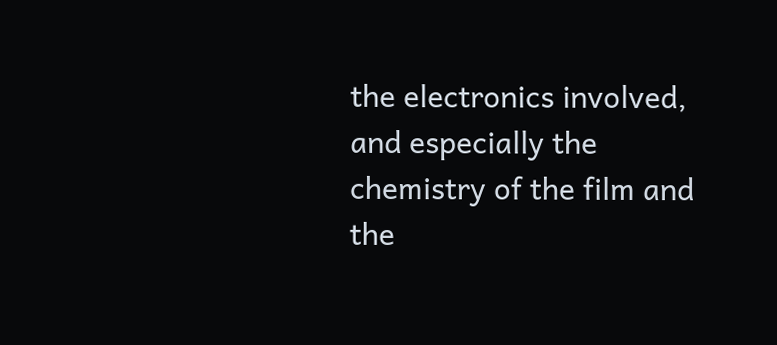the electronics involved, and especially the chemistry of the film and the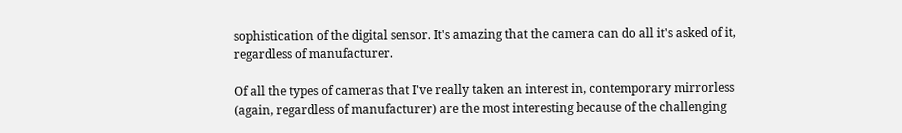sophistication of the digital sensor. It's amazing that the camera can do all it's asked of it, regardless of manufacturer.

Of all the types of cameras that I've really taken an interest in, contemporary mirrorless (again, regardless of manufacturer) are the most interesting because of the challenging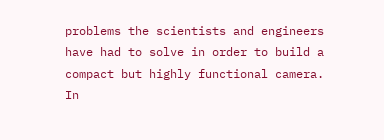problems the scientists and engineers have had to solve in order to build a compact but highly functional camera. In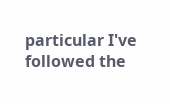particular I've followed the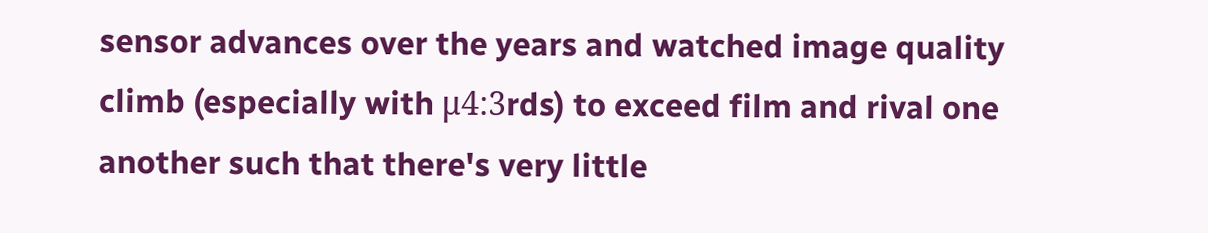sensor advances over the years and watched image quality climb (especially with μ4:3rds) to exceed film and rival one another such that there's very little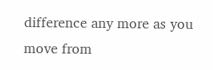difference any more as you move from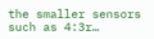the smaller sensors such as 4:3r…